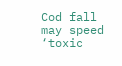Cod fall may speed ‘toxic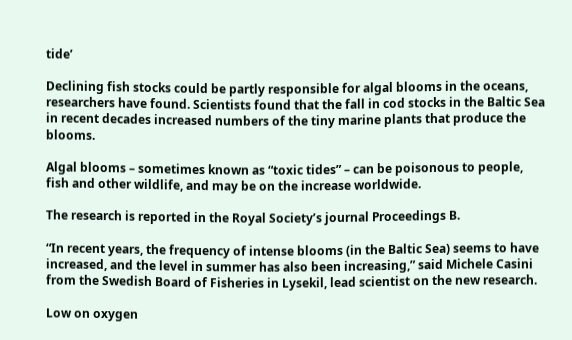tide’

Declining fish stocks could be partly responsible for algal blooms in the oceans, researchers have found. Scientists found that the fall in cod stocks in the Baltic Sea in recent decades increased numbers of the tiny marine plants that produce the blooms.

Algal blooms – sometimes known as “toxic tides” – can be poisonous to people, fish and other wildlife, and may be on the increase worldwide.

The research is reported in the Royal Society’s journal Proceedings B.

“In recent years, the frequency of intense blooms (in the Baltic Sea) seems to have increased, and the level in summer has also been increasing,” said Michele Casini from the Swedish Board of Fisheries in Lysekil, lead scientist on the new research.

Low on oxygen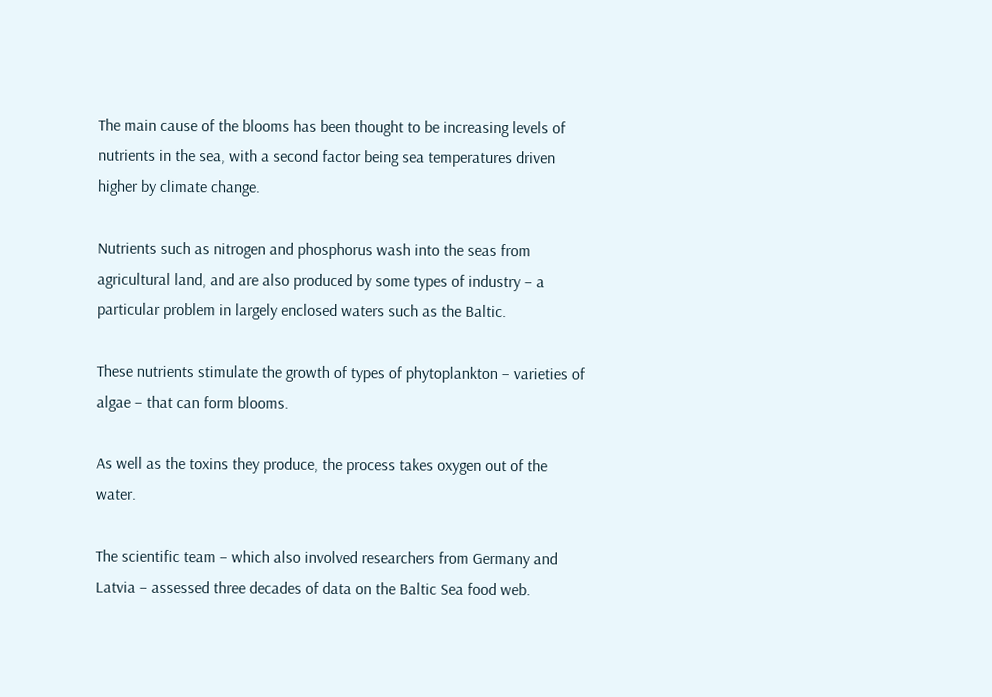The main cause of the blooms has been thought to be increasing levels of nutrients in the sea, with a second factor being sea temperatures driven higher by climate change.

Nutrients such as nitrogen and phosphorus wash into the seas from agricultural land, and are also produced by some types of industry – a particular problem in largely enclosed waters such as the Baltic.

These nutrients stimulate the growth of types of phytoplankton – varieties of algae – that can form blooms.

As well as the toxins they produce, the process takes oxygen out of the water.

The scientific team – which also involved researchers from Germany and Latvia – assessed three decades of data on the Baltic Sea food web.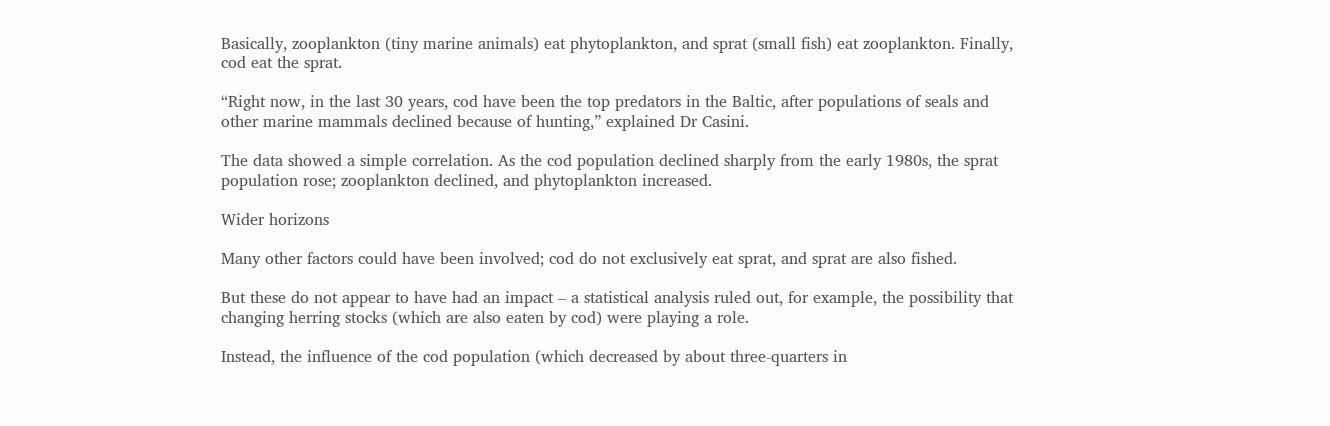Basically, zooplankton (tiny marine animals) eat phytoplankton, and sprat (small fish) eat zooplankton. Finally, cod eat the sprat.

“Right now, in the last 30 years, cod have been the top predators in the Baltic, after populations of seals and other marine mammals declined because of hunting,” explained Dr Casini.

The data showed a simple correlation. As the cod population declined sharply from the early 1980s, the sprat population rose; zooplankton declined, and phytoplankton increased.

Wider horizons

Many other factors could have been involved; cod do not exclusively eat sprat, and sprat are also fished.

But these do not appear to have had an impact – a statistical analysis ruled out, for example, the possibility that changing herring stocks (which are also eaten by cod) were playing a role.

Instead, the influence of the cod population (which decreased by about three-quarters in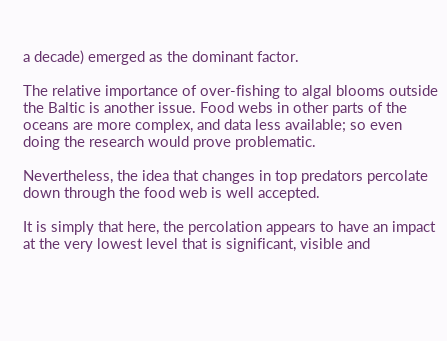a decade) emerged as the dominant factor.

The relative importance of over-fishing to algal blooms outside the Baltic is another issue. Food webs in other parts of the oceans are more complex, and data less available; so even doing the research would prove problematic.

Nevertheless, the idea that changes in top predators percolate down through the food web is well accepted.

It is simply that here, the percolation appears to have an impact at the very lowest level that is significant, visible and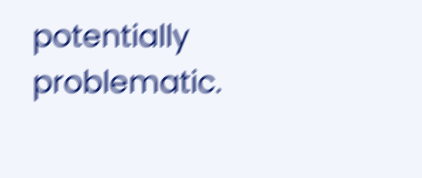potentially problematic.